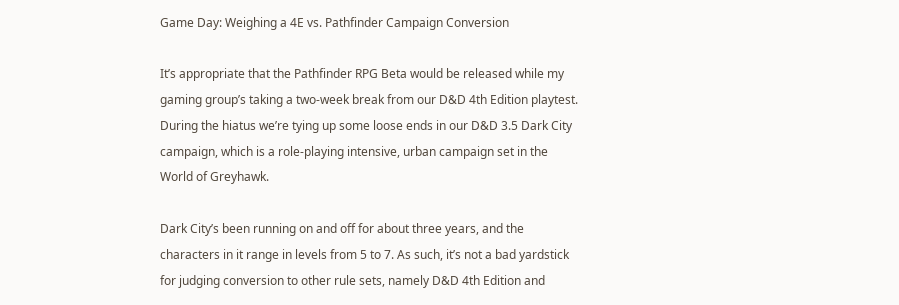Game Day: Weighing a 4E vs. Pathfinder Campaign Conversion

It’s appropriate that the Pathfinder RPG Beta would be released while my gaming group’s taking a two-week break from our D&D 4th Edition playtest. During the hiatus we’re tying up some loose ends in our D&D 3.5 Dark City campaign, which is a role-playing intensive, urban campaign set in the World of Greyhawk.

Dark City’s been running on and off for about three years, and the characters in it range in levels from 5 to 7. As such, it’s not a bad yardstick for judging conversion to other rule sets, namely D&D 4th Edition and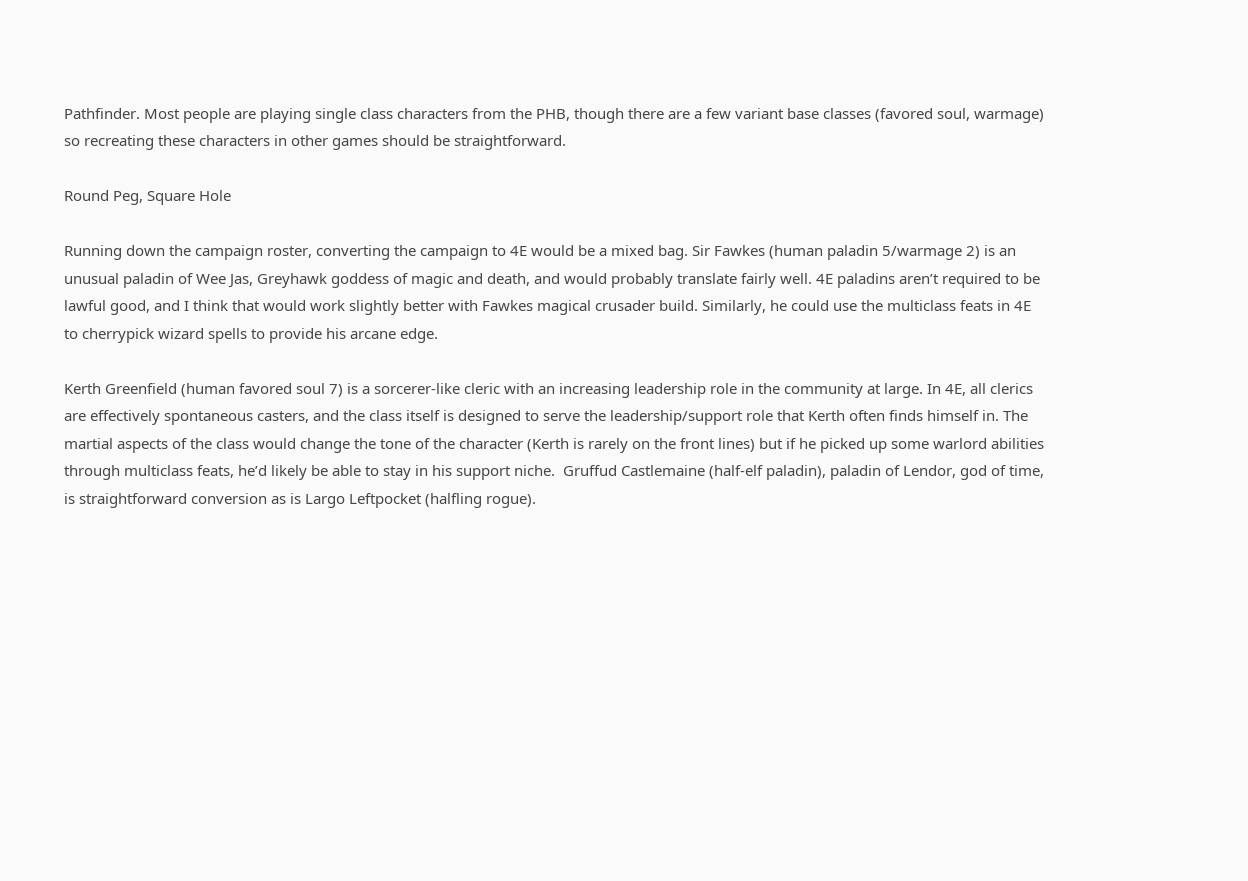Pathfinder. Most people are playing single class characters from the PHB, though there are a few variant base classes (favored soul, warmage) so recreating these characters in other games should be straightforward.

Round Peg, Square Hole

Running down the campaign roster, converting the campaign to 4E would be a mixed bag. Sir Fawkes (human paladin 5/warmage 2) is an unusual paladin of Wee Jas, Greyhawk goddess of magic and death, and would probably translate fairly well. 4E paladins aren’t required to be lawful good, and I think that would work slightly better with Fawkes magical crusader build. Similarly, he could use the multiclass feats in 4E to cherrypick wizard spells to provide his arcane edge.

Kerth Greenfield (human favored soul 7) is a sorcerer-like cleric with an increasing leadership role in the community at large. In 4E, all clerics are effectively spontaneous casters, and the class itself is designed to serve the leadership/support role that Kerth often finds himself in. The martial aspects of the class would change the tone of the character (Kerth is rarely on the front lines) but if he picked up some warlord abilities through multiclass feats, he’d likely be able to stay in his support niche.  Gruffud Castlemaine (half-elf paladin), paladin of Lendor, god of time, is straightforward conversion as is Largo Leftpocket (halfling rogue).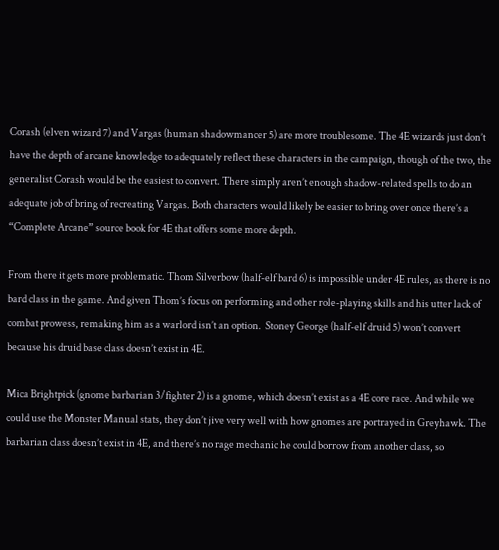Corash (elven wizard 7) and Vargas (human shadowmancer 5) are more troublesome. The 4E wizards just don’t have the depth of arcane knowledge to adequately reflect these characters in the campaign, though of the two, the generalist Corash would be the easiest to convert. There simply aren’t enough shadow-related spells to do an adequate job of bring of recreating Vargas. Both characters would likely be easier to bring over once there’s a “Complete Arcane” source book for 4E that offers some more depth.

From there it gets more problematic. Thom Silverbow (half-elf bard 6) is impossible under 4E rules, as there is no bard class in the game. And given Thom’s focus on performing and other role-playing skills and his utter lack of combat prowess, remaking him as a warlord isn’t an option.  Stoney George (half-elf druid 5) won’t convert because his druid base class doesn’t exist in 4E.

Mica Brightpick (gnome barbarian 3/fighter 2) is a gnome, which doesn’t exist as a 4E core race. And while we could use the Monster Manual stats, they don’t jive very well with how gnomes are portrayed in Greyhawk. The barbarian class doesn’t exist in 4E, and there’s no rage mechanic he could borrow from another class, so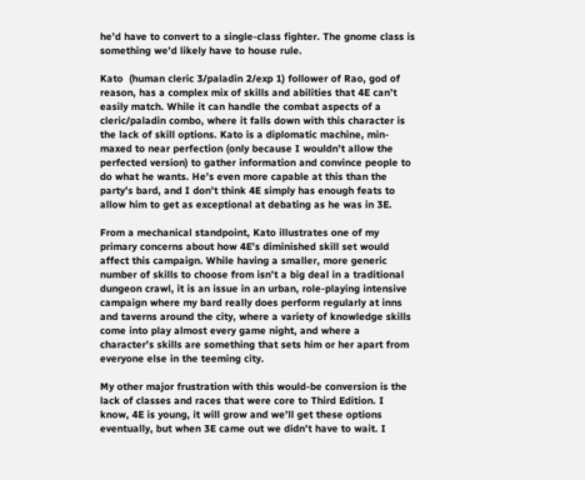he’d have to convert to a single-class fighter. The gnome class is something we’d likely have to house rule.

Kato  (human cleric 3/paladin 2/exp 1) follower of Rao, god of reason, has a complex mix of skills and abilities that 4E can’t easily match. While it can handle the combat aspects of a cleric/paladin combo, where it falls down with this character is the lack of skill options. Kato is a diplomatic machine, min-maxed to near perfection (only because I wouldn’t allow the perfected version) to gather information and convince people to do what he wants. He’s even more capable at this than the party’s bard, and I don’t think 4E simply has enough feats to allow him to get as exceptional at debating as he was in 3E.

From a mechanical standpoint, Kato illustrates one of my primary concerns about how 4E’s diminished skill set would affect this campaign. While having a smaller, more generic number of skills to choose from isn’t a big deal in a traditional dungeon crawl, it is an issue in an urban, role-playing intensive campaign where my bard really does perform regularly at inns and taverns around the city, where a variety of knowledge skills come into play almost every game night, and where a character’s skills are something that sets him or her apart from everyone else in the teeming city.

My other major frustration with this would-be conversion is the lack of classes and races that were core to Third Edition. I know, 4E is young, it will grow and we’ll get these options eventually, but when 3E came out we didn’t have to wait. I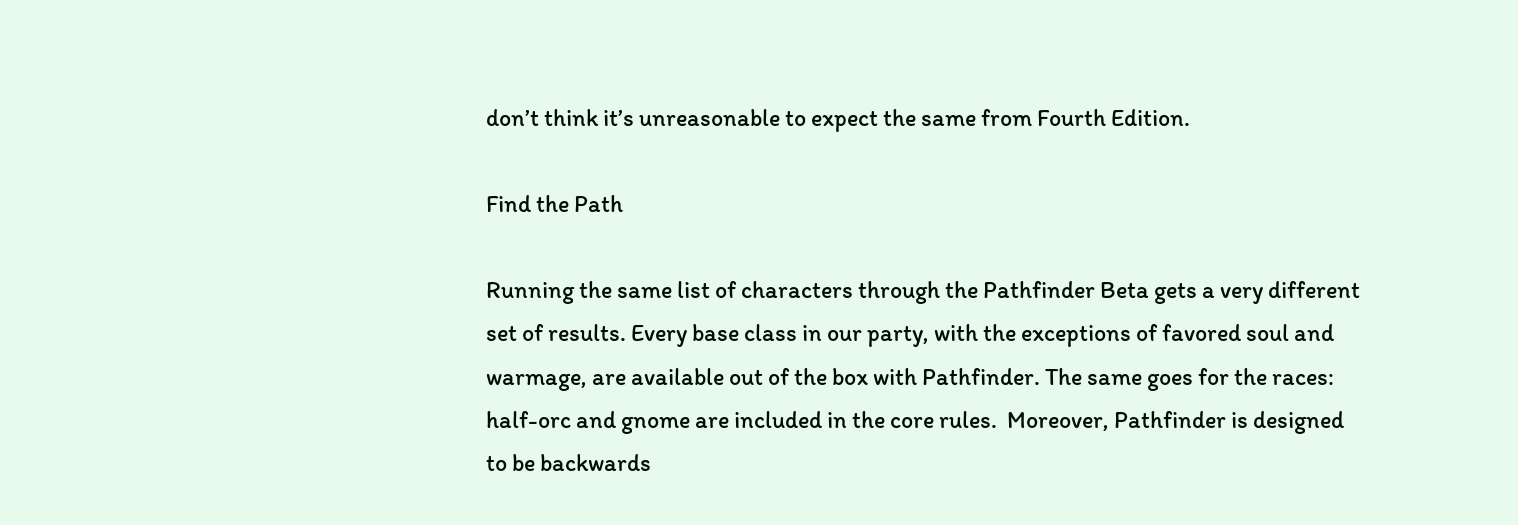don’t think it’s unreasonable to expect the same from Fourth Edition.

Find the Path

Running the same list of characters through the Pathfinder Beta gets a very different set of results. Every base class in our party, with the exceptions of favored soul and warmage, are available out of the box with Pathfinder. The same goes for the races: half-orc and gnome are included in the core rules.  Moreover, Pathfinder is designed to be backwards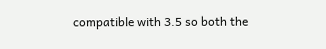compatible with 3.5 so both the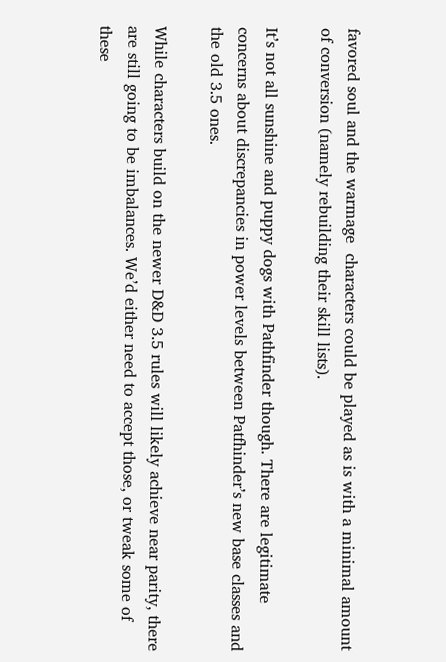favored soul and the warmage  characters could be played as is with a minimal amount of conversion (namely rebuilding their skill lists).

It’s not all sunshine and puppy dogs with Pathfinder though. There are legitimate concerns about discrepancies in power levels between Patfhinder’s new base classes and the old 3.5 ones.

While characters build on the newer D&D 3.5 rules will likely achieve near parity, there are still going to be imbalances. We’d either need to accept those, or tweak some of these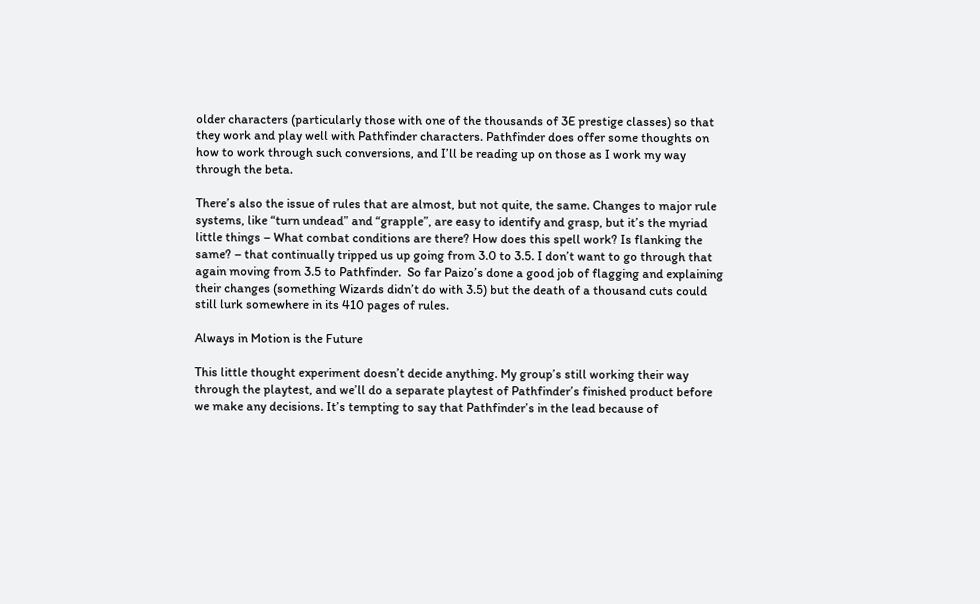older characters (particularly those with one of the thousands of 3E prestige classes) so that they work and play well with Pathfinder characters. Pathfinder does offer some thoughts on how to work through such conversions, and I’ll be reading up on those as I work my way through the beta.

There’s also the issue of rules that are almost, but not quite, the same. Changes to major rule systems, like “turn undead” and “grapple”, are easy to identify and grasp, but it’s the myriad little things – What combat conditions are there? How does this spell work? Is flanking the same? – that continually tripped us up going from 3.0 to 3.5. I don’t want to go through that again moving from 3.5 to Pathfinder.  So far Paizo’s done a good job of flagging and explaining their changes (something Wizards didn’t do with 3.5) but the death of a thousand cuts could still lurk somewhere in its 410 pages of rules.

Always in Motion is the Future

This little thought experiment doesn’t decide anything. My group’s still working their way through the playtest, and we’ll do a separate playtest of Pathfinder’s finished product before we make any decisions. It’s tempting to say that Pathfinder’s in the lead because of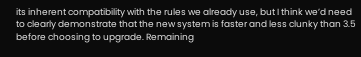its inherent compatibility with the rules we already use, but I think we’d need to clearly demonstrate that the new system is faster and less clunky than 3.5 before choosing to upgrade. Remaining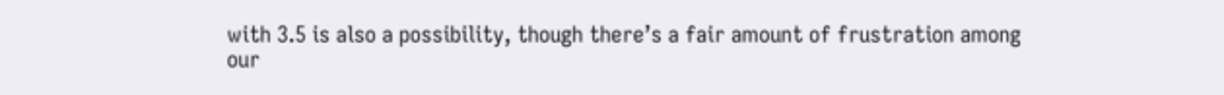with 3.5 is also a possibility, though there’s a fair amount of frustration among our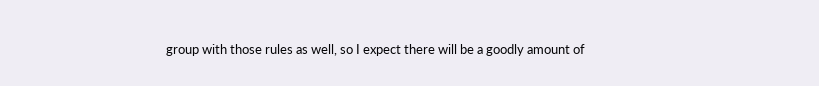group with those rules as well, so I expect there will be a goodly amount of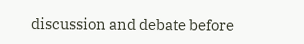discussion and debate before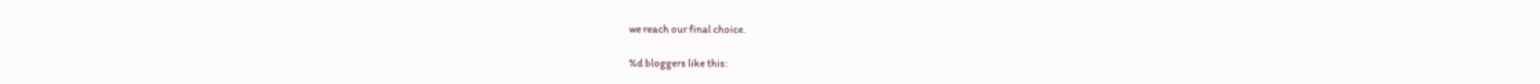we reach our final choice.

%d bloggers like this: